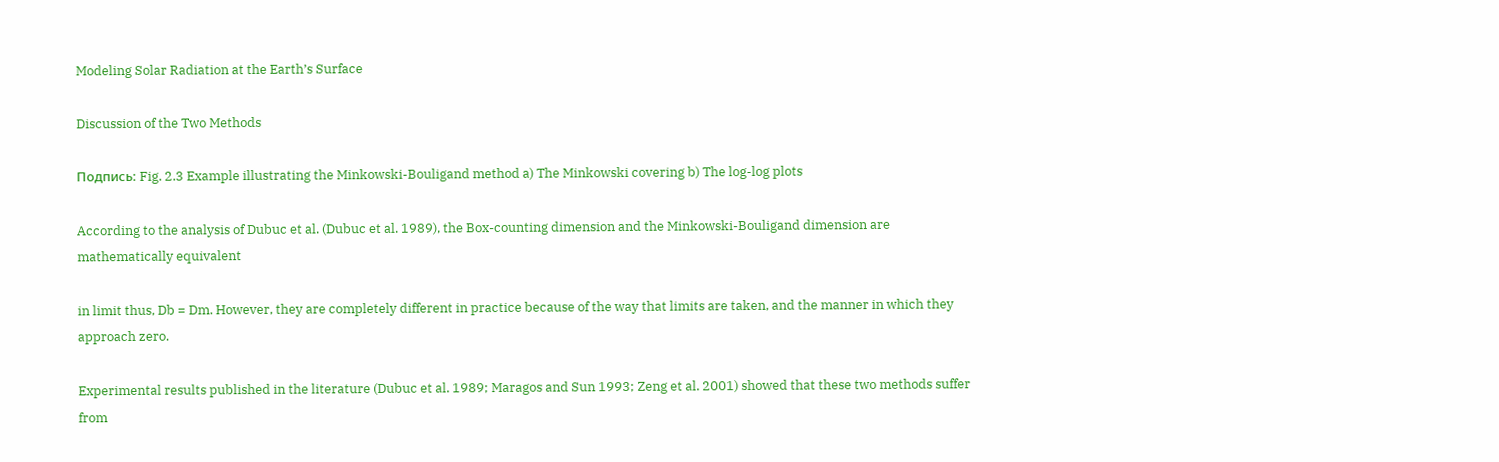Modeling Solar Radiation at the Earth’s Surface

Discussion of the Two Methods

Подпись: Fig. 2.3 Example illustrating the Minkowski-Bouligand method a) The Minkowski covering b) The log-log plots

According to the analysis of Dubuc et al. (Dubuc et al. 1989), the Box-counting dimension and the Minkowski-Bouligand dimension are mathematically equivalent

in limit thus, Db = Dm. However, they are completely different in practice because of the way that limits are taken, and the manner in which they approach zero.

Experimental results published in the literature (Dubuc et al. 1989; Maragos and Sun 1993; Zeng et al. 2001) showed that these two methods suffer from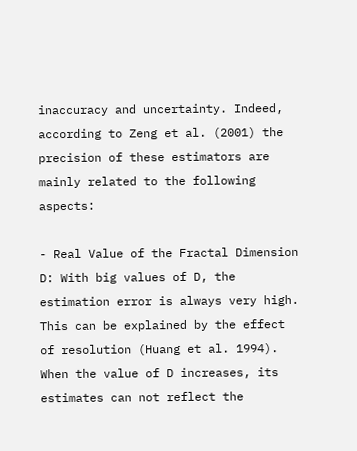inaccuracy and uncertainty. Indeed, according to Zeng et al. (2001) the precision of these estimators are mainly related to the following aspects:

- Real Value of the Fractal Dimension D: With big values of D, the estimation error is always very high. This can be explained by the effect of resolution (Huang et al. 1994). When the value of D increases, its estimates can not reflect the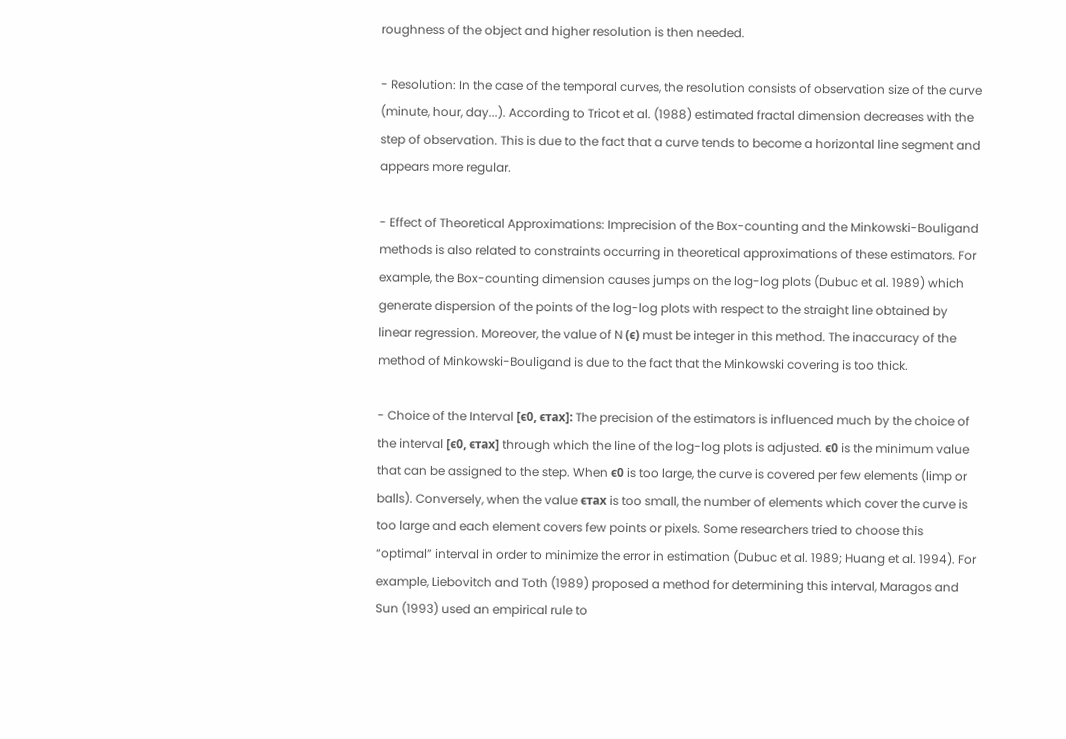roughness of the object and higher resolution is then needed.

- Resolution: In the case of the temporal curves, the resolution consists of observation size of the curve (minute, hour, day...). According to Tricot et al. (1988) estimated fractal dimension decreases with the step of observation. This is due to the fact that a curve tends to become a horizontal line segment and appears more regular.

- Effect of Theoretical Approximations: Imprecision of the Box-counting and the Minkowski-Bouligand methods is also related to constraints occurring in theoretical approximations of these estimators. For example, the Box-counting dimension causes jumps on the log-log plots (Dubuc et al. 1989) which generate dispersion of the points of the log-log plots with respect to the straight line obtained by linear regression. Moreover, the value of N (є) must be integer in this method. The inaccuracy of the method of Minkowski-Bouligand is due to the fact that the Minkowski covering is too thick.

- Choice of the Interval [є0, єтax]: The precision of the estimators is influenced much by the choice of the interval [є0, єтах] through which the line of the log-log plots is adjusted. є0 is the minimum value that can be assigned to the step. When є0 is too large, the curve is covered per few elements (limp or balls). Conversely, when the value єтах is too small, the number of elements which cover the curve is too large and each element covers few points or pixels. Some researchers tried to choose this “optimal” interval in order to minimize the error in estimation (Dubuc et al. 1989; Huang et al. 1994). For example, Liebovitch and Toth (1989) proposed a method for determining this interval, Maragos and Sun (1993) used an empirical rule to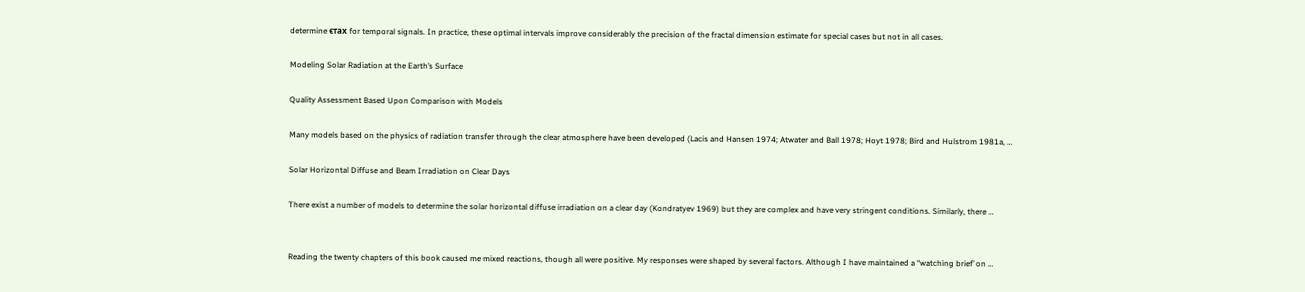determine єтах for temporal signals. In practice, these optimal intervals improve considerably the precision of the fractal dimension estimate for special cases but not in all cases.

Modeling Solar Radiation at the Earth’s Surface

Quality Assessment Based Upon Comparison with Models

Many models based on the physics of radiation transfer through the clear atmosphere have been developed (Lacis and Hansen 1974; Atwater and Ball 1978; Hoyt 1978; Bird and Hulstrom 1981a, …

Solar Horizontal Diffuse and Beam Irradiation on Clear Days

There exist a number of models to determine the solar horizontal diffuse irradiation on a clear day (Kondratyev 1969) but they are complex and have very stringent conditions. Similarly, there …


Reading the twenty chapters of this book caused me mixed reactions, though all were positive. My responses were shaped by several factors. Although I have maintained a “watching brief’ on …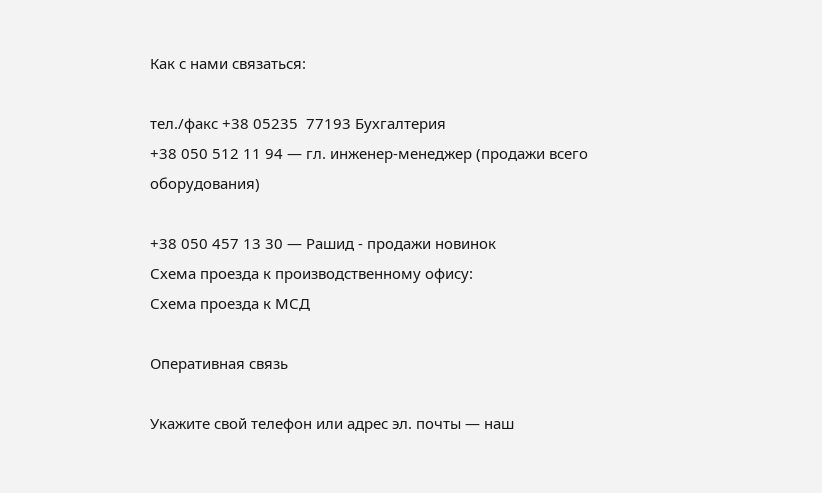Как с нами связаться:

тел./факс +38 05235  77193 Бухгалтерия
+38 050 512 11 94 — гл. инженер-менеджер (продажи всего оборудования)

+38 050 457 13 30 — Рашид - продажи новинок
Схема проезда к производственному офису:
Схема проезда к МСД

Оперативная связь

Укажите свой телефон или адрес эл. почты — наш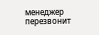менеджер перезвонит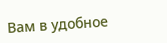Вам в удобное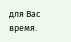для Вас время.